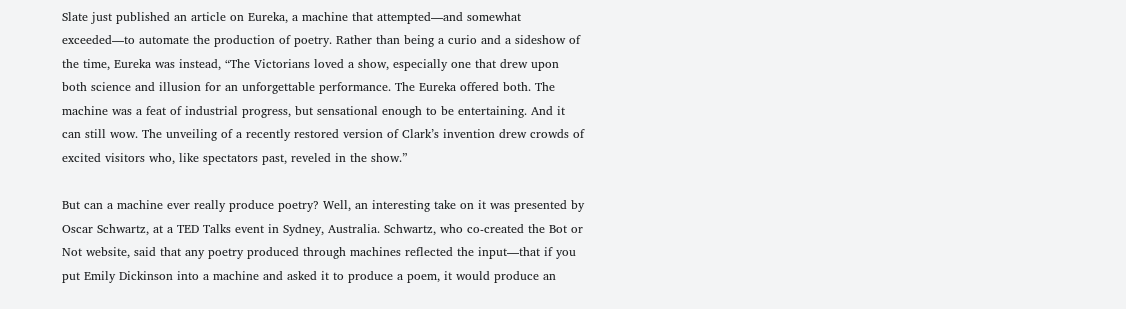Slate just published an article on Eureka, a machine that attempted—and somewhat exceeded—to automate the production of poetry. Rather than being a curio and a sideshow of the time, Eureka was instead, “The Victorians loved a show, especially one that drew upon both science and illusion for an unforgettable performance. The Eureka offered both. The machine was a feat of industrial progress, but sensational enough to be entertaining. And it can still wow. The unveiling of a recently restored version of Clark’s invention drew crowds of excited visitors who, like spectators past, reveled in the show.”

But can a machine ever really produce poetry? Well, an interesting take on it was presented by Oscar Schwartz, at a TED Talks event in Sydney, Australia. Schwartz, who co-created the Bot or Not website, said that any poetry produced through machines reflected the input—that if you put Emily Dickinson into a machine and asked it to produce a poem, it would produce an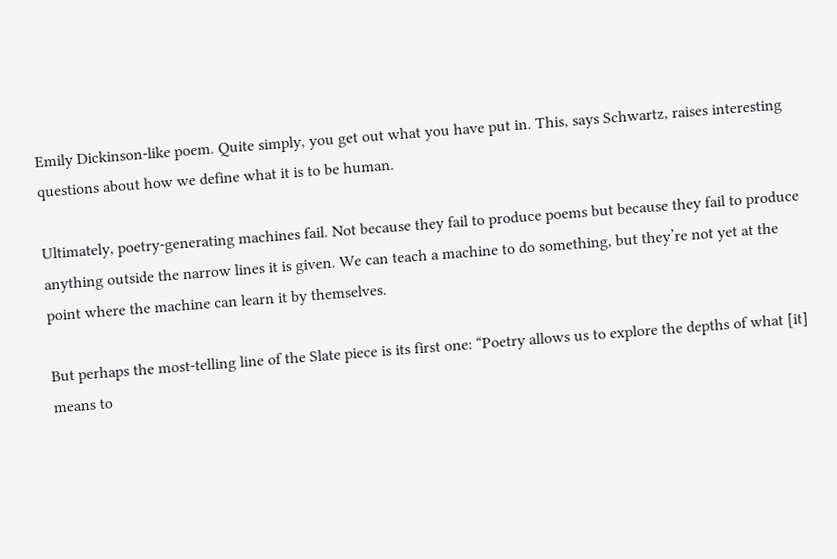Emily Dickinson-like poem. Quite simply, you get out what you have put in. This, says Schwartz, raises interesting questions about how we define what it is to be human.

Ultimately, poetry-generating machines fail. Not because they fail to produce poems but because they fail to produce anything outside the narrow lines it is given. We can teach a machine to do something, but they’re not yet at the point where the machine can learn it by themselves.

But perhaps the most-telling line of the Slate piece is its first one: “Poetry allows us to explore the depths of what [it] means to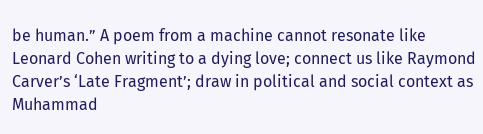be human.” A poem from a machine cannot resonate like Leonard Cohen writing to a dying love; connect us like Raymond Carver’s ‘Late Fragment’; draw in political and social context as Muhammad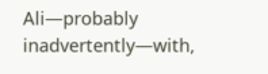Ali—probably inadvertently—with,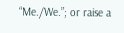“Me./We.”; or raise a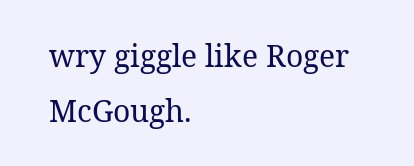wry giggle like Roger McGough.